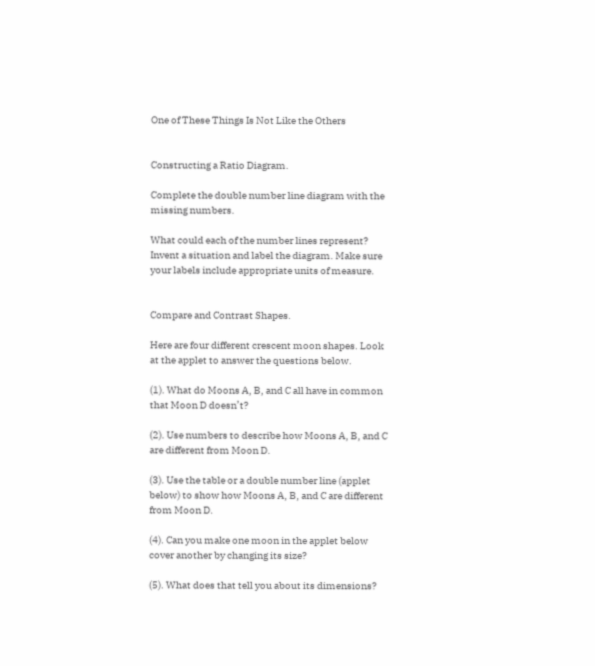One of These Things Is Not Like the Others


Constructing a Ratio Diagram.

Complete the double number line diagram with the missing numbers.

What could each of the number lines represent? Invent a situation and label the diagram. Make sure your labels include appropriate units of measure.


Compare and Contrast Shapes.

Here are four different crescent moon shapes. Look at the applet to answer the questions below.

(1). What do Moons A, B, and C all have in common that Moon D doesn’t?

(2). Use numbers to describe how Moons A, B, and C are different from Moon D.

(3). Use the table or a double number line (applet below) to show how Moons A, B, and C are different from Moon D.

(4). Can you make one moon in the applet below cover another by changing its size?

(5). What does that tell you about its dimensions?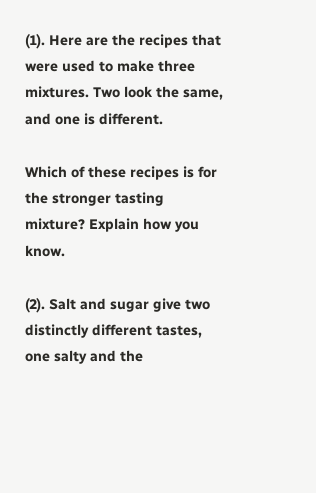(1). Here are the recipes that were used to make three mixtures. Two look the same, and one is different.

Which of these recipes is for the stronger tasting mixture? Explain how you know.

(2). Salt and sugar give two distinctly different tastes, one salty and the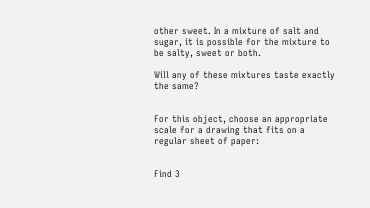other sweet. In a mixture of salt and sugar, it is possible for the mixture to be salty, sweet or both.

Will any of these mixtures taste exactly the same?


For this object, choose an appropriate scale for a drawing that fits on a regular sheet of paper:


Find 3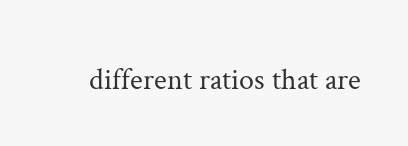different ratios that are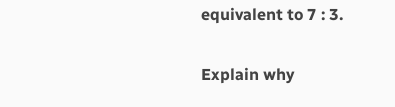equivalent to 7 : 3.

Explain why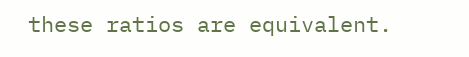these ratios are equivalent.